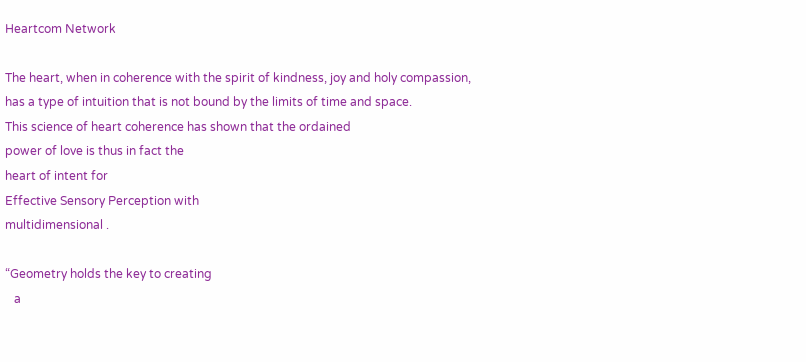Heartcom Network

The heart, when in coherence with the spirit of kindness, joy and holy compassion,
has a type of intuition that is not bound by the limits of time and space.
This science of heart coherence has shown that the ordained
power of love is thus in fact the
heart of intent for
Effective Sensory Perception with
multidimensional .

“Geometry holds the key to creating
   a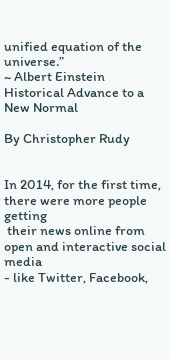unified equation of the universe.”
~ Albert Einstein
Historical Advance to a New Normal

By Christopher Rudy


In 2014, for the first time, there were more people getting
 their news online from open and interactive social media
- like Twitter, Facebook,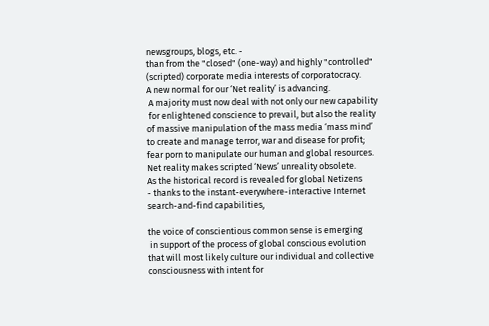newsgroups, blogs, etc. -
than from the "closed" (one-way) and highly "controlled"
(scripted) corporate media interests of corporatocracy.
A new normal for our ‘Net reality’ is advancing.
 A majority must now deal with not only our new capability
 for enlightened conscience to prevail, but also the reality
of massive manipulation of the mass media ‘mass mind’
to create and manage terror, war and disease for profit;
fear porn to manipulate our human and global resources.
Net reality makes scripted ‘News’ unreality obsolete.
As the historical record is revealed for global Netizens
- thanks to the instant-everywhere-interactive Internet
search-and-find capabilities,

the voice of conscientious common sense is emerging
 in support of the process of global conscious evolution
that will most likely culture our individual and collective
consciousness with intent for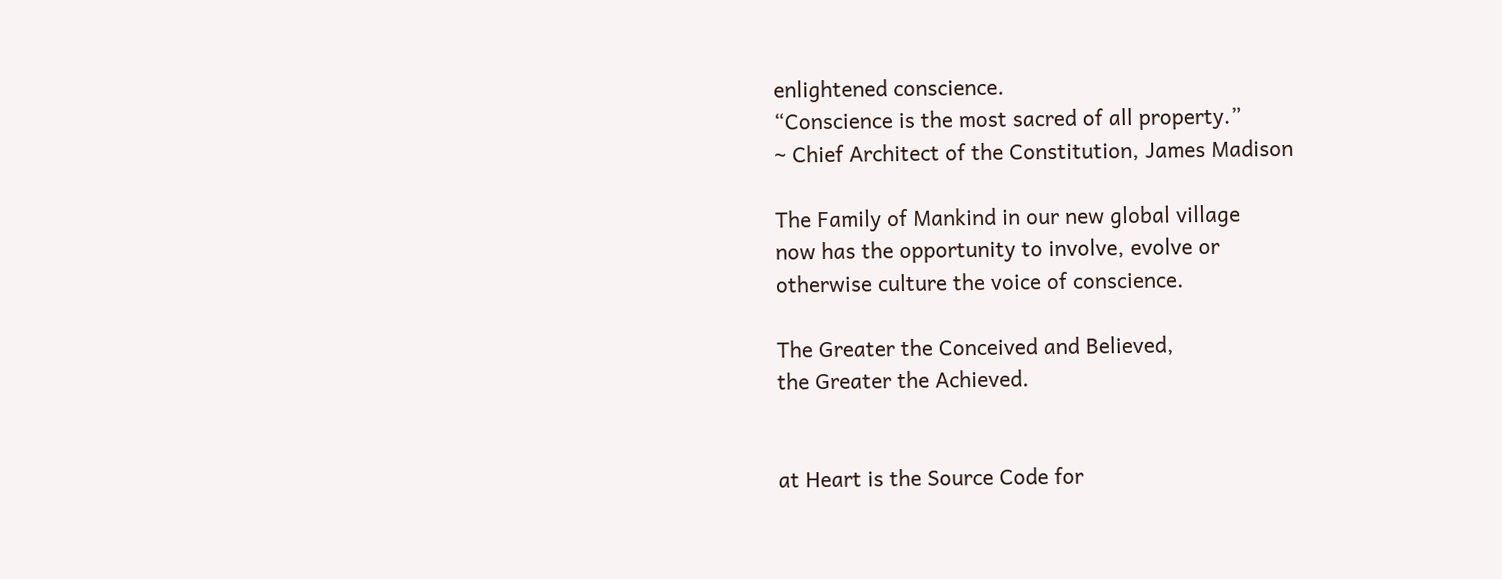enlightened conscience.
“Conscience is the most sacred of all property.”
~ Chief Architect of the Constitution, James Madison

The Family of Mankind in our new global village
now has the opportunity to involve, evolve or
otherwise culture the voice of conscience.

The Greater the Conceived and Believed,
the Greater the Achieved.


at Heart is the Source Code for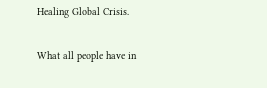Healing Global Crisis.

What all people have in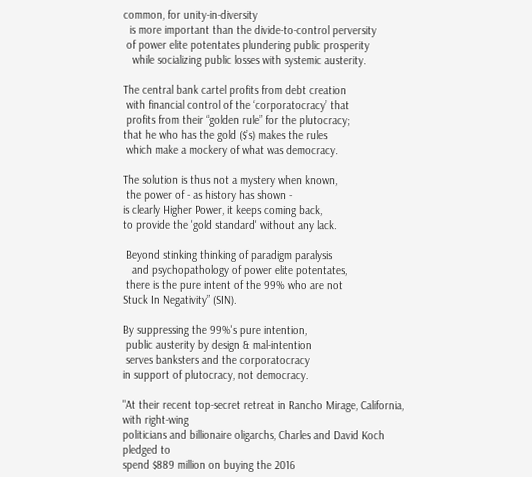common, for unity-in-diversity
  is more important than the divide-to-control perversity
 of power elite potentates plundering public prosperity
   while socializing public losses with systemic austerity.

The central bank cartel profits from debt creation
 with financial control of the ‘corporatocracy’ that
 profits from their “golden rule” for the plutocracy;
that he who has the gold ($’s) makes the rules
 which make a mockery of what was democracy.

The solution is thus not a mystery when known,
 the power of - as history has shown -
is clearly Higher Power, it keeps coming back,
to provide the 'gold standard' without any lack.

 Beyond stinking thinking of paradigm paralysis
   and psychopathology of power elite potentates,
 there is the pure intent of the 99% who are not
Stuck In Negativity” (SIN).

By suppressing the 99%'s pure intention,
 public austerity by design & mal-intention
 serves banksters and the corporatocracy
in support of plutocracy, not democracy.

"At their recent top-secret retreat in Rancho Mirage, California, with right-wing
politicians and billionaire oligarchs, Charles and David Koch pledged to
spend $889 million on buying the 2016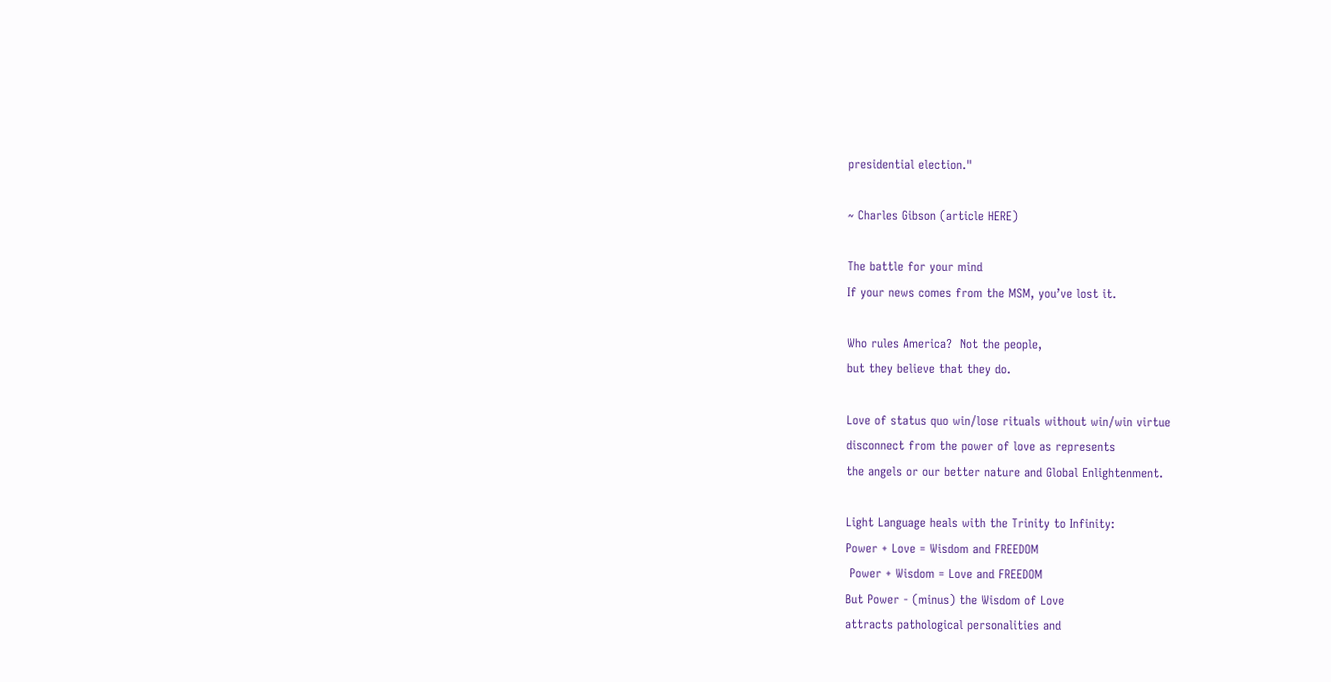presidential election."

~ Charles Gibson (article HERE)

The battle for your mind
If your news comes from the MSM, you’ve lost it.

Who rules America?  Not the people,
but they believe that they do.

Love of status quo win/lose rituals without win/win virtue
disconnect from the power of love as represents
the angels or our better nature and Global Enlightenment.

Light Language heals with the Trinity to Infinity:
Power + Love = Wisdom and FREEDOM
 Power + Wisdom = Love and FREEDOM
But Power - (minus) the Wisdom of Love
attracts pathological personalities and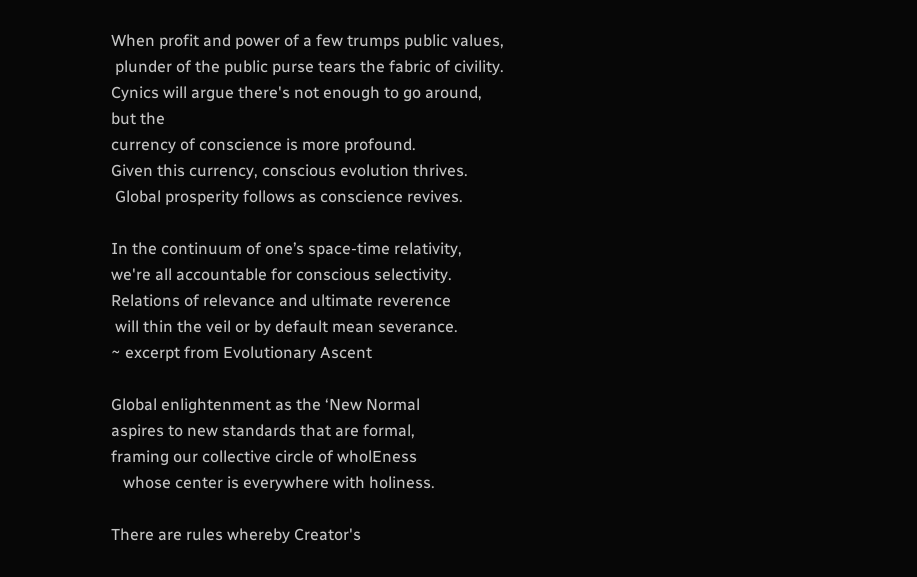When profit and power of a few trumps public values,
 plunder of the public purse tears the fabric of civility.
Cynics will argue there's not enough to go around,
but the
currency of conscience is more profound.
Given this currency, conscious evolution thrives.
 Global prosperity follows as conscience revives.

In the continuum of one’s space-time relativity,
we're all accountable for conscious selectivity.
Relations of relevance and ultimate reverence
 will thin the veil or by default mean severance.
~ excerpt from Evolutionary Ascent

Global enlightenment as the ‘New Normal
aspires to new standards that are formal,
framing our collective circle of wholEness
   whose center is everywhere with holiness.

There are rules whereby Creator's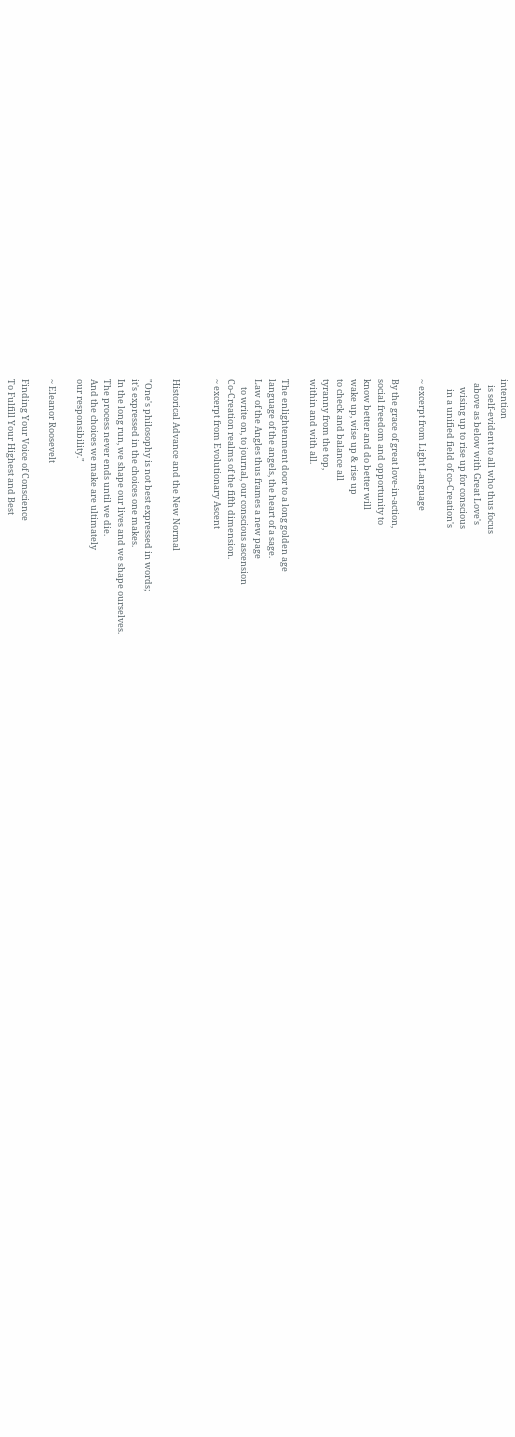intention
   is self-evident to all who thus focus
  above as below with Great Love's
    wising up to rise up for conscious
     in a unified field of co-Creation's

~ excerpt from Light Language

By the grace of great love-in-action,
social freedom and opportunity to
know better and do better will
wake up, wise up & rise up
to check and balance all
tyranny from the top,
within and with all.

The enlightenment door to a long golden age
language of the angels, the heart of a sage.
Law of the Angles thus frames a new page
    to write on, to journal, our conscious ascension
Co-Creation realms of the fifth dimension.
~ excerpt from Evolutionary Ascent


Historical Advance and the New Normal

"One's philosophy is not best expressed in words;
it's expressed in the choices one makes.
In the long run, we shape our lives and we shape ourselves.
The process never ends until we die.
And the choices we make are ultimately
our responsibility."

~ Eleanor Roosevelt

Finding Your Voice of Conscience
To Fulfill Your Highest and Best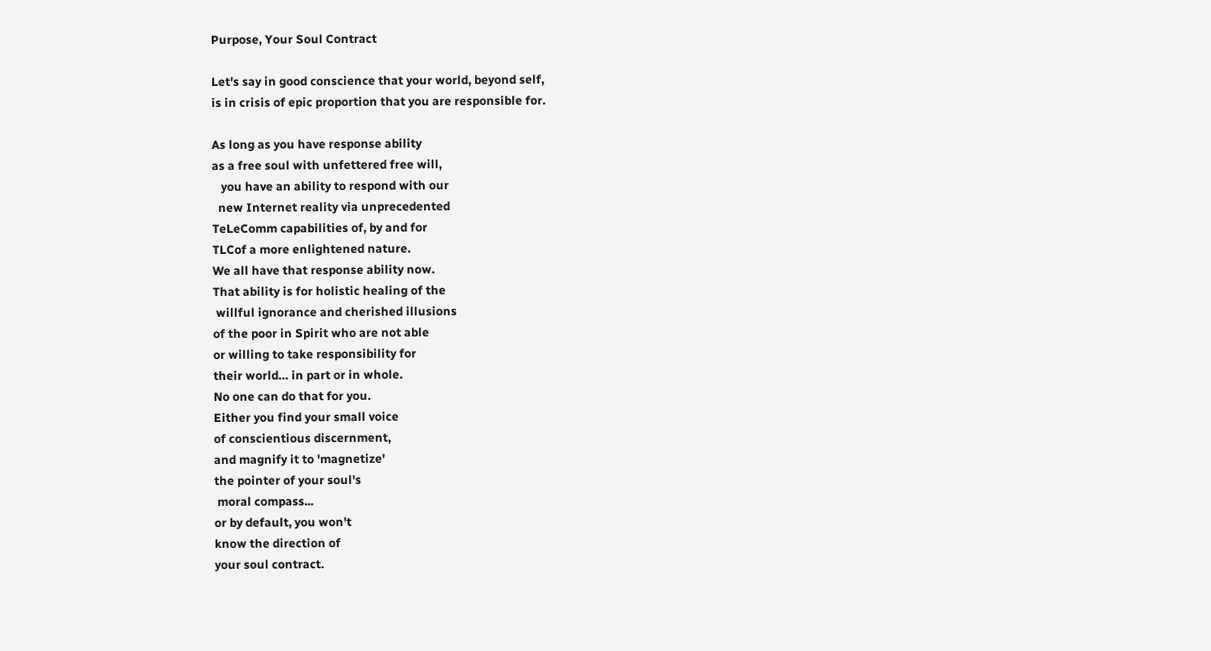Purpose, Your Soul Contract

Let's say in good conscience that your world, beyond self,
is in crisis of epic proportion that you are responsible for.

As long as you have response ability
as a free soul with unfettered free will,
   you have an ability to respond with our
  new Internet reality via unprecedented
TeLeComm capabilities of, by and for
TLCof a more enlightened nature.
We all have that response ability now.
That ability is for holistic healing of the
 willful ignorance and cherished illusions
of the poor in Spirit who are not able
or willing to take responsibility for
their world… in part or in whole.
No one can do that for you.
Either you find your small voice
of conscientious discernment,
and magnify it to 'magnetize'
the pointer of your soul's
 moral compass...
or by default, you won't
know the direction of
your soul contract.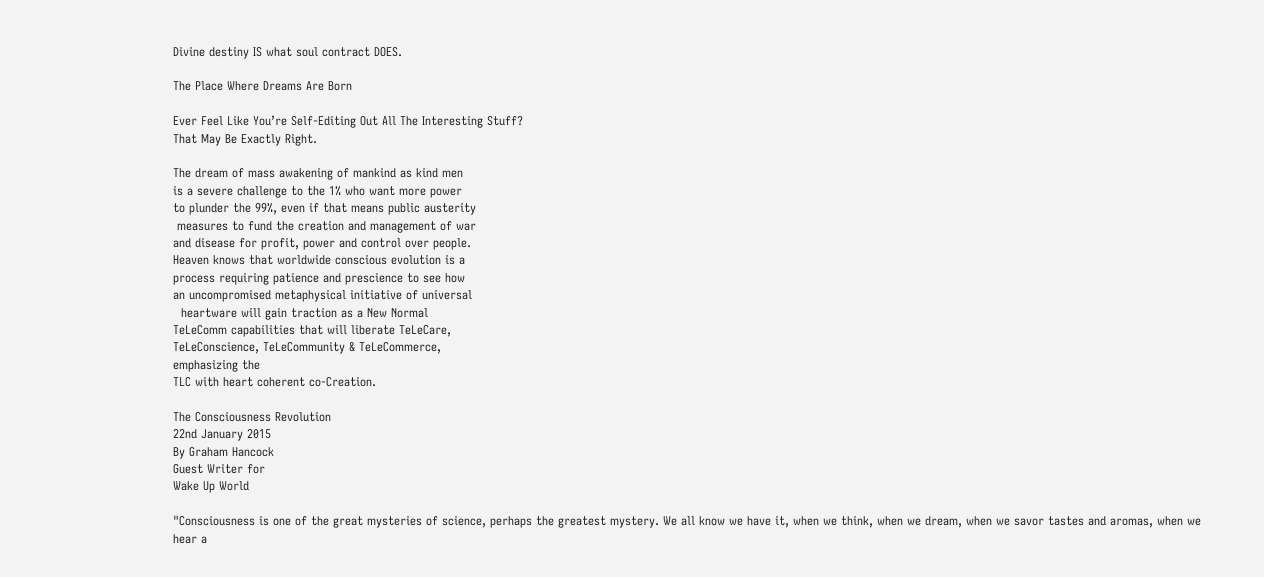Divine destiny IS what soul contract DOES.

The Place Where Dreams Are Born

Ever Feel Like You’re Self-Editing Out All The Interesting Stuff?
That May Be Exactly Right.

The dream of mass awakening of mankind as kind men
is a severe challenge to the 1% who want more power
to plunder the 99%, even if that means public austerity
 measures to fund the creation and management of war
and disease for profit, power and control over people.
Heaven knows that worldwide conscious evolution is a
process requiring patience and prescience to see how
an uncompromised metaphysical initiative of universal
  heartware will gain traction as a New Normal
TeLeComm capabilities that will liberate TeLeCare,
TeLeConscience, TeLeCommunity & TeLeCommerce,
emphasizing the
TLC with heart coherent co-Creation.

The Consciousness Revolution
22nd January 2015
By Graham Hancock
Guest Writer for
Wake Up World

"Consciousness is one of the great mysteries of science, perhaps the greatest mystery. We all know we have it, when we think, when we dream, when we savor tastes and aromas, when we hear a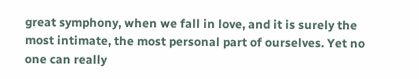great symphony, when we fall in love, and it is surely the most intimate, the most personal part of ourselves. Yet no one can really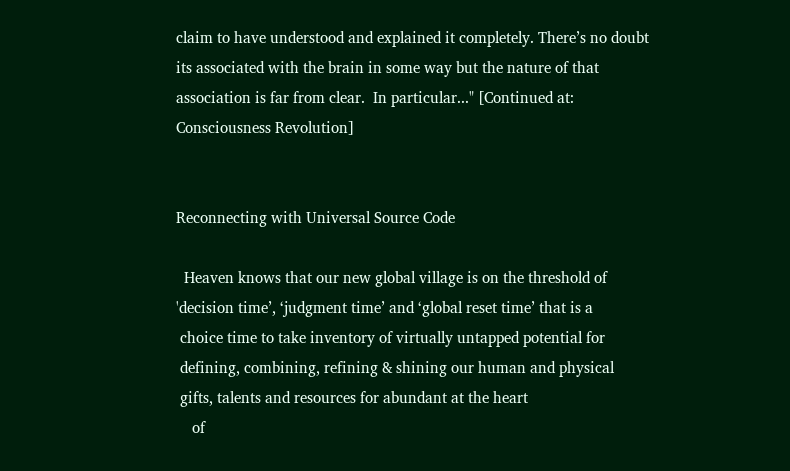claim to have understood and explained it completely. There’s no doubt its associated with the brain in some way but the nature of that association is far from clear.  In particular..." [Continued at: Consciousness Revolution]


Reconnecting with Universal Source Code

  Heaven knows that our new global village is on the threshold of
'decision time’, ‘judgment time’ and ‘global reset time’ that is a
 choice time to take inventory of virtually untapped potential for
 defining, combining, refining & shining our human and physical
 gifts, talents and resources for abundant at the heart
    of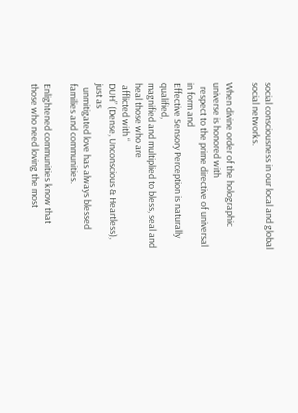social consciousness in our local and global social networks.

When divine order of the holographic universe is honored with
  respect to the prime directive of universal in form and
Effective Sensory Perception is naturally qualified,
magnified and multiplied to bless, seal and heal those who are
 afflicted with “
DUH” (Dense, Unconscious & Heartless), just as
  unmitigated love has always blessed families and communities.

Enlightened communities know that
those who need loving the most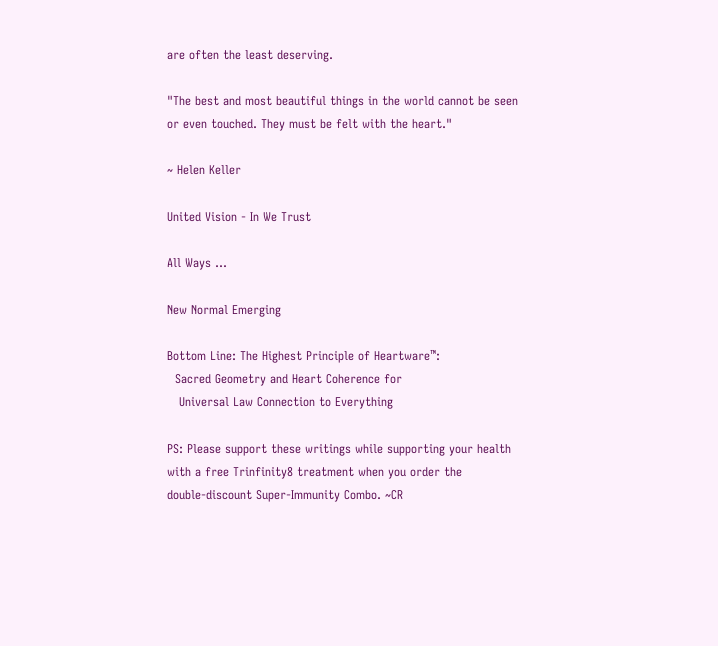are often the least deserving.

"The best and most beautiful things in the world cannot be seen
or even touched. They must be felt with the heart."

~ Helen Keller

United Vision - In We Trust

All Ways ...

New Normal Emerging

Bottom Line: The Highest Principle of Heartware™:
  Sacred Geometry and Heart Coherence for
   Universal Law Connection to Everything

PS: Please support these writings while supporting your health
with a free Trinfinity8 treatment when you order the
double-discount Super-Immunity Combo. ~CR